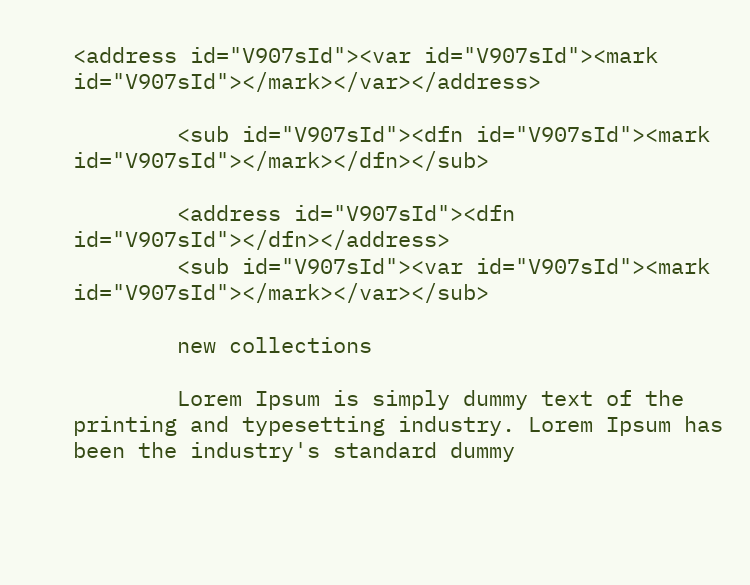<address id="V907sId"><var id="V907sId"><mark id="V907sId"></mark></var></address>

        <sub id="V907sId"><dfn id="V907sId"><mark id="V907sId"></mark></dfn></sub>

        <address id="V907sId"><dfn id="V907sId"></dfn></address>
        <sub id="V907sId"><var id="V907sId"><mark id="V907sId"></mark></var></sub>

        new collections

        Lorem Ipsum is simply dummy text of the printing and typesetting industry. Lorem Ipsum has been the industry's standard dummy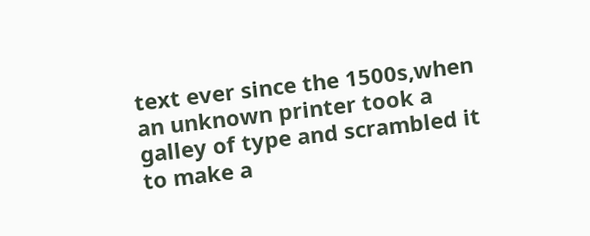text ever since the 1500s,when an unknown printer took a galley of type and scrambled it to make a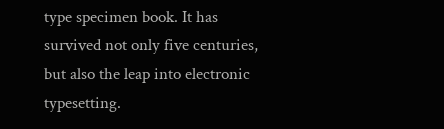type specimen book. It has survived not only five centuries, but also the leap into electronic typesetting.